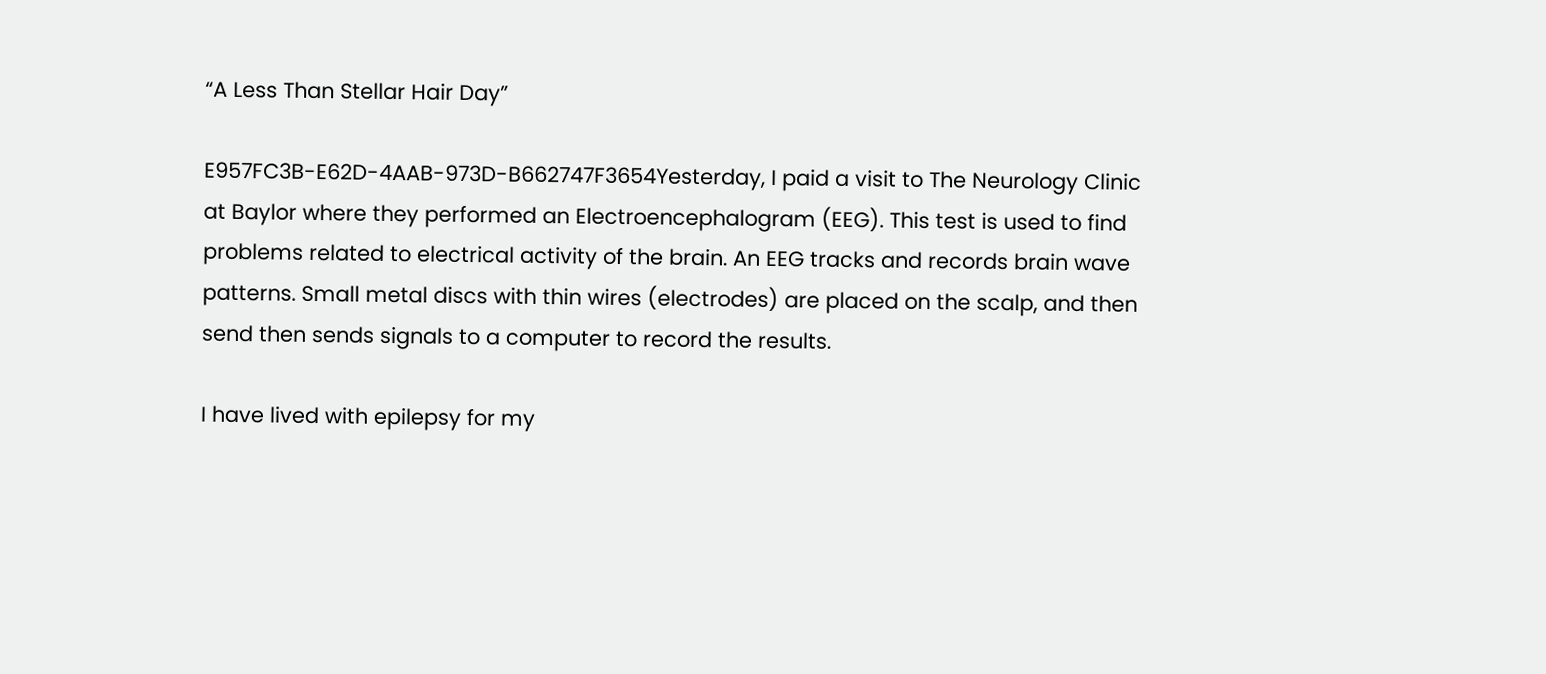“A Less Than Stellar Hair Day”

E957FC3B-E62D-4AAB-973D-B662747F3654Yesterday, I paid a visit to The Neurology Clinic at Baylor where they performed an Electroencephalogram (EEG). This test is used to find problems related to electrical activity of the brain. An EEG tracks and records brain wave patterns. Small metal discs with thin wires (electrodes) are placed on the scalp, and then send then sends signals to a computer to record the results.

I have lived with epilepsy for my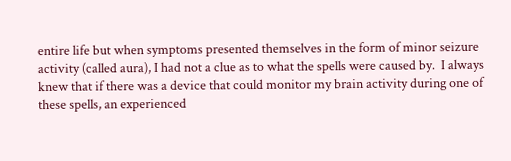entire life but when symptoms presented themselves in the form of minor seizure activity (called aura), I had not a clue as to what the spells were caused by.  I always knew that if there was a device that could monitor my brain activity during one of these spells, an experienced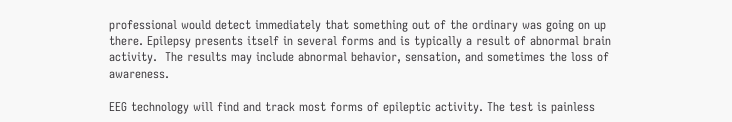professional would detect immediately that something out of the ordinary was going on up there. Epilepsy presents itself in several forms and is typically a result of abnormal brain activity.  The results may include abnormal behavior, sensation, and sometimes the loss of awareness.

EEG technology will find and track most forms of epileptic activity. The test is painless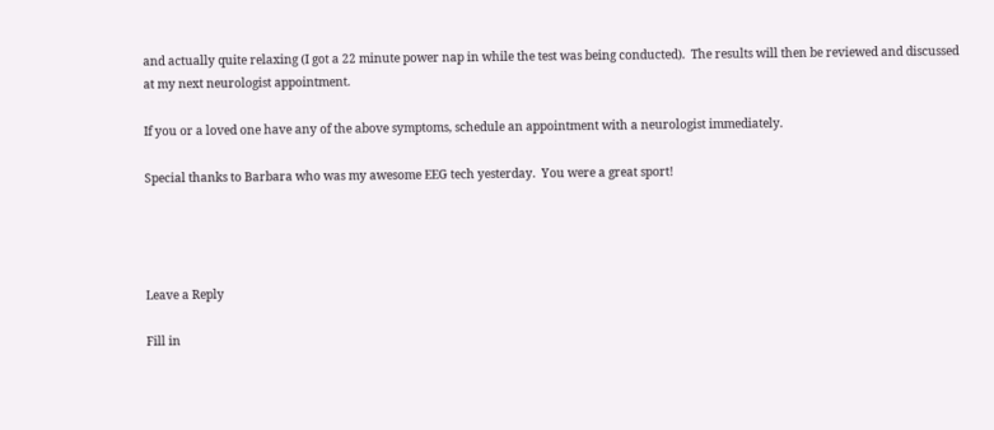and actually quite relaxing (I got a 22 minute power nap in while the test was being conducted).  The results will then be reviewed and discussed at my next neurologist appointment.

If you or a loved one have any of the above symptoms, schedule an appointment with a neurologist immediately.

Special thanks to Barbara who was my awesome EEG tech yesterday.  You were a great sport!




Leave a Reply

Fill in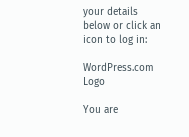your details below or click an icon to log in:

WordPress.com Logo

You are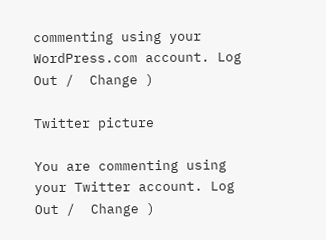commenting using your WordPress.com account. Log Out /  Change )

Twitter picture

You are commenting using your Twitter account. Log Out /  Change )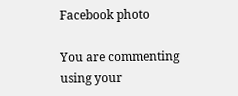Facebook photo

You are commenting using your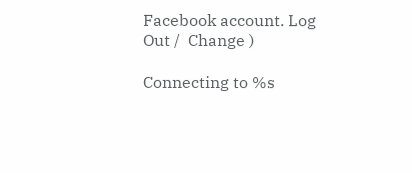Facebook account. Log Out /  Change )

Connecting to %s